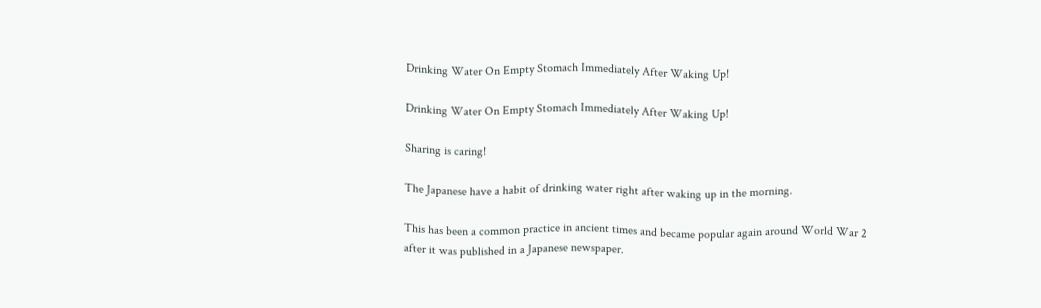Drinking Water On Empty Stomach Immediately After Waking Up!

Drinking Water On Empty Stomach Immediately After Waking Up!

Sharing is caring!

The Japanese have a habit of drinking water right after waking up in the morning.

This has been a common practice in ancient times and became popular again around World War 2 after it was published in a Japanese newspaper.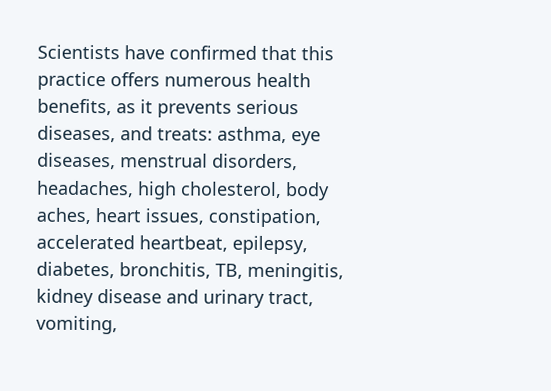Scientists have confirmed that this practice offers numerous health benefits, as it prevents serious diseases, and treats: asthma, eye diseases, menstrual disorders, headaches, high cholesterol, body aches, heart issues, constipation, accelerated heartbeat, epilepsy, diabetes, bronchitis, TB, meningitis, kidney disease and urinary tract, vomiting,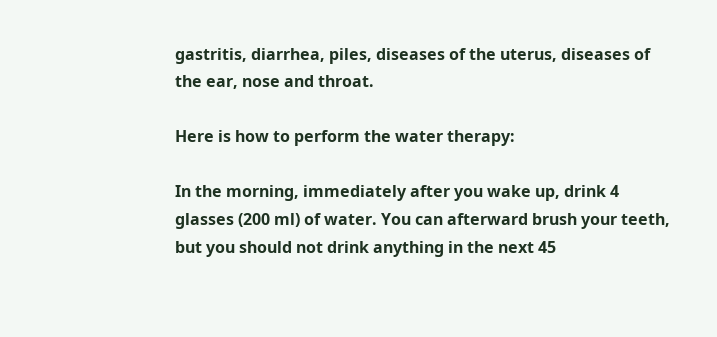gastritis, diarrhea, piles, diseases of the uterus, diseases of the ear, nose and throat.

Here is how to perform the water therapy:

In the morning, immediately after you wake up, drink 4 glasses (200 ml) of water. You can afterward brush your teeth, but you should not drink anything in the next 45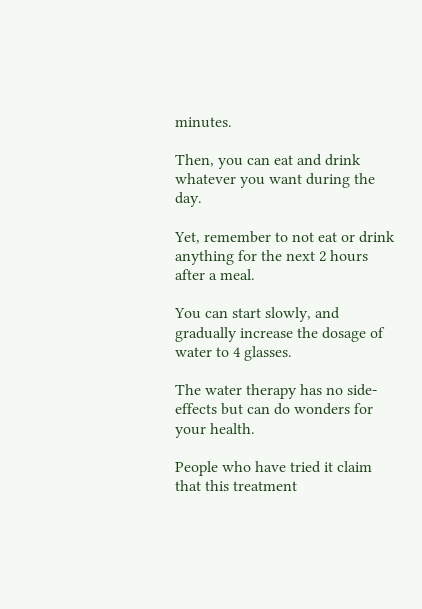minutes.

Then, you can eat and drink whatever you want during the day.

Yet, remember to not eat or drink anything for the next 2 hours after a meal.

You can start slowly, and gradually increase the dosage of water to 4 glasses.

The water therapy has no side-effects but can do wonders for your health.

People who have tried it claim that this treatment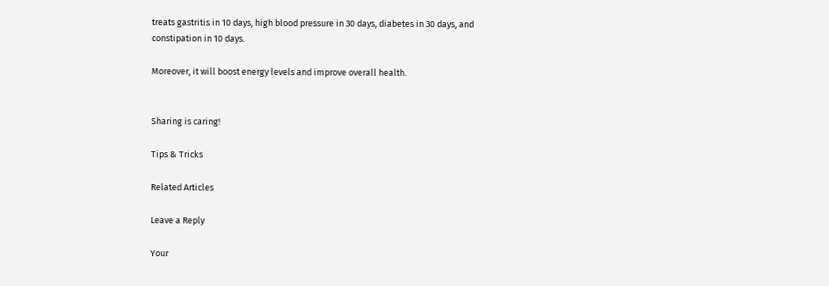treats gastritis in 10 days, high blood pressure in 30 days, diabetes in 30 days, and constipation in 10 days.

Moreover, it will boost energy levels and improve overall health.


Sharing is caring!

Tips & Tricks

Related Articles

Leave a Reply

Your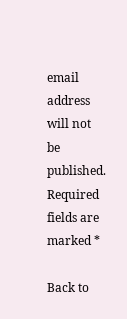email address will not be published. Required fields are marked *

Back to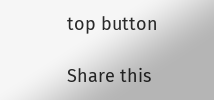top button

Share this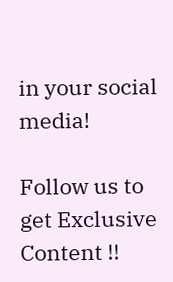in your social media!

Follow us to get Exclusive Content !!